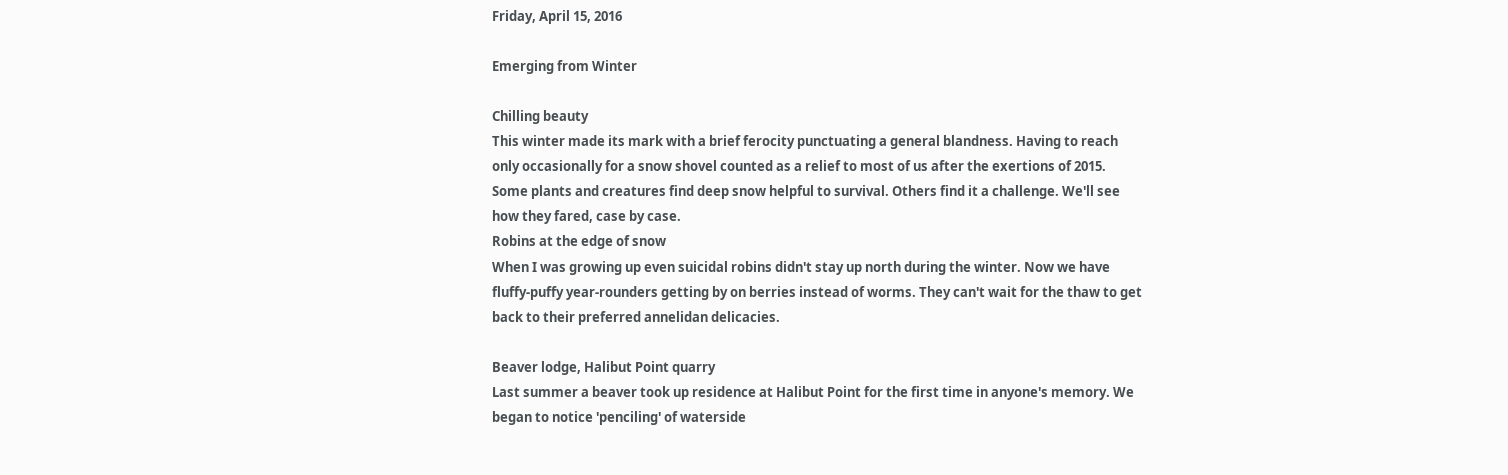Friday, April 15, 2016

Emerging from Winter

Chilling beauty
This winter made its mark with a brief ferocity punctuating a general blandness. Having to reach only occasionally for a snow shovel counted as a relief to most of us after the exertions of 2015. Some plants and creatures find deep snow helpful to survival. Others find it a challenge. We'll see how they fared, case by case.
Robins at the edge of snow
When I was growing up even suicidal robins didn't stay up north during the winter. Now we have fluffy-puffy year-rounders getting by on berries instead of worms. They can't wait for the thaw to get back to their preferred annelidan delicacies.

Beaver lodge, Halibut Point quarry
Last summer a beaver took up residence at Halibut Point for the first time in anyone's memory. We began to notice 'penciling' of waterside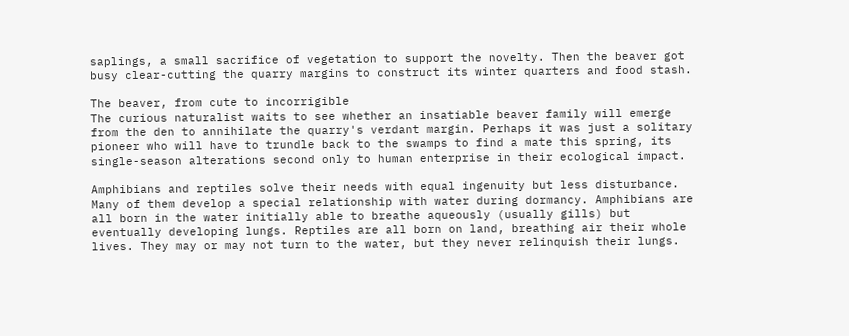saplings, a small sacrifice of vegetation to support the novelty. Then the beaver got busy clear-cutting the quarry margins to construct its winter quarters and food stash.

The beaver, from cute to incorrigible
The curious naturalist waits to see whether an insatiable beaver family will emerge from the den to annihilate the quarry's verdant margin. Perhaps it was just a solitary pioneer who will have to trundle back to the swamps to find a mate this spring, its single-season alterations second only to human enterprise in their ecological impact.

Amphibians and reptiles solve their needs with equal ingenuity but less disturbance. Many of them develop a special relationship with water during dormancy. Amphibians are all born in the water initially able to breathe aqueously (usually gills) but eventually developing lungs. Reptiles are all born on land, breathing air their whole lives. They may or may not turn to the water, but they never relinquish their lungs.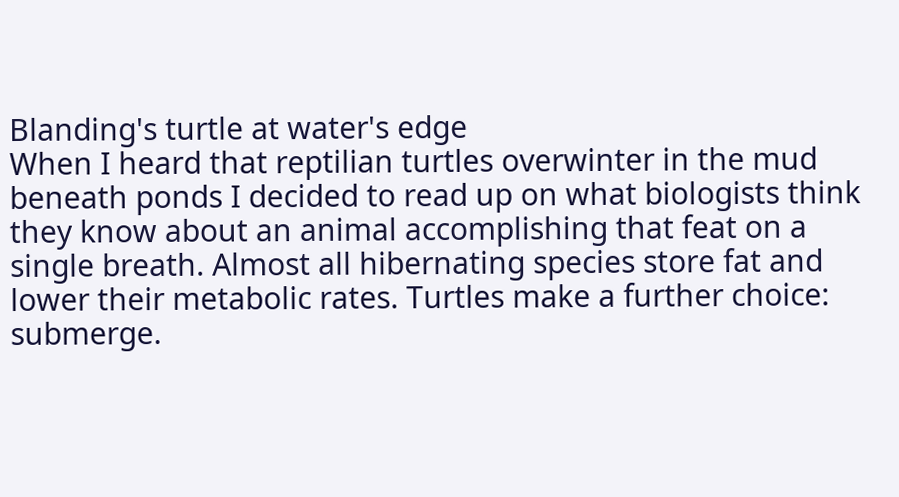Blanding's turtle at water's edge
When I heard that reptilian turtles overwinter in the mud beneath ponds I decided to read up on what biologists think they know about an animal accomplishing that feat on a single breath. Almost all hibernating species store fat and lower their metabolic rates. Turtles make a further choice: submerge.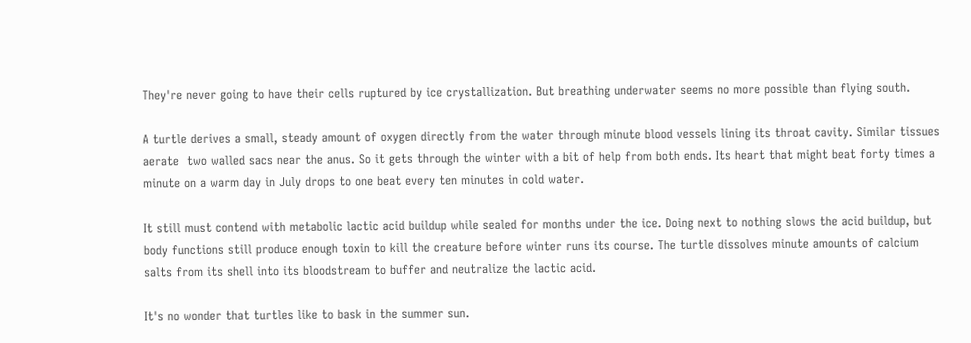They're never going to have their cells ruptured by ice crystallization. But breathing underwater seems no more possible than flying south.

A turtle derives a small, steady amount of oxygen directly from the water through minute blood vessels lining its throat cavity. Similar tissues aerate  two walled sacs near the anus. So it gets through the winter with a bit of help from both ends. Its heart that might beat forty times a minute on a warm day in July drops to one beat every ten minutes in cold water.

It still must contend with metabolic lactic acid buildup while sealed for months under the ice. Doing next to nothing slows the acid buildup, but body functions still produce enough toxin to kill the creature before winter runs its course. The turtle dissolves minute amounts of calcium salts from its shell into its bloodstream to buffer and neutralize the lactic acid.

It's no wonder that turtles like to bask in the summer sun.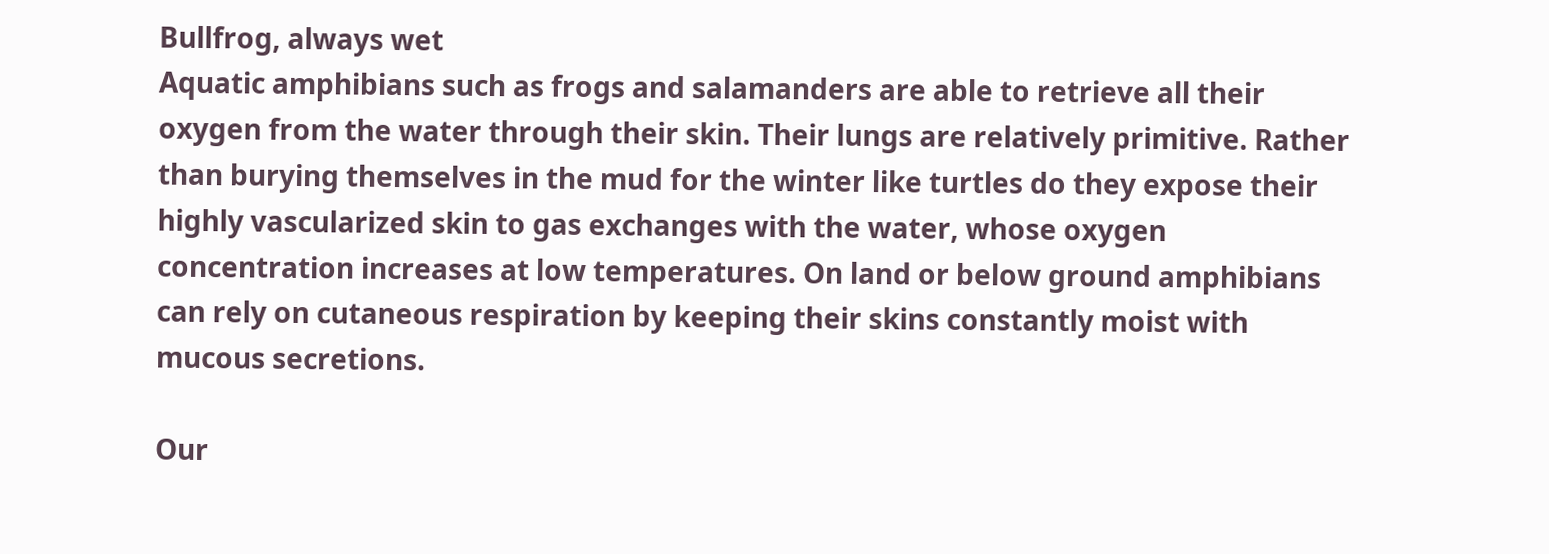Bullfrog, always wet
Aquatic amphibians such as frogs and salamanders are able to retrieve all their oxygen from the water through their skin. Their lungs are relatively primitive. Rather than burying themselves in the mud for the winter like turtles do they expose their highly vascularized skin to gas exchanges with the water, whose oxygen concentration increases at low temperatures. On land or below ground amphibians can rely on cutaneous respiration by keeping their skins constantly moist with mucous secretions.

Our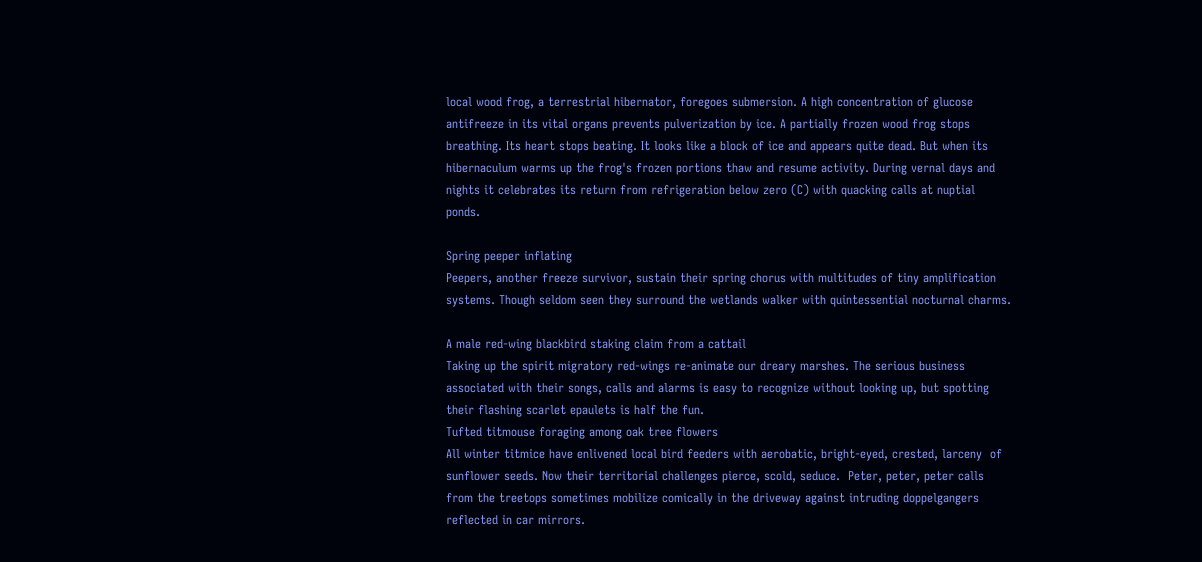local wood frog, a terrestrial hibernator, foregoes submersion. A high concentration of glucose antifreeze in its vital organs prevents pulverization by ice. A partially frozen wood frog stops breathing. Its heart stops beating. It looks like a block of ice and appears quite dead. But when its hibernaculum warms up the frog's frozen portions thaw and resume activity. During vernal days and nights it celebrates its return from refrigeration below zero (C) with quacking calls at nuptial ponds.

Spring peeper inflating
Peepers, another freeze survivor, sustain their spring chorus with multitudes of tiny amplification systems. Though seldom seen they surround the wetlands walker with quintessential nocturnal charms.

A male red-wing blackbird staking claim from a cattail
Taking up the spirit migratory red-wings re-animate our dreary marshes. The serious business associated with their songs, calls and alarms is easy to recognize without looking up, but spotting their flashing scarlet epaulets is half the fun.
Tufted titmouse foraging among oak tree flowers
All winter titmice have enlivened local bird feeders with aerobatic, bright-eyed, crested, larceny  of sunflower seeds. Now their territorial challenges pierce, scold, seduce.  Peter, peter, peter calls from the treetops sometimes mobilize comically in the driveway against intruding doppelgangers reflected in car mirrors.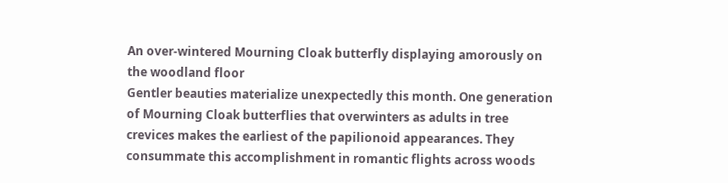An over-wintered Mourning Cloak butterfly displaying amorously on the woodland floor
Gentler beauties materialize unexpectedly this month. One generation of Mourning Cloak butterflies that overwinters as adults in tree crevices makes the earliest of the papilionoid appearances. They consummate this accomplishment in romantic flights across woods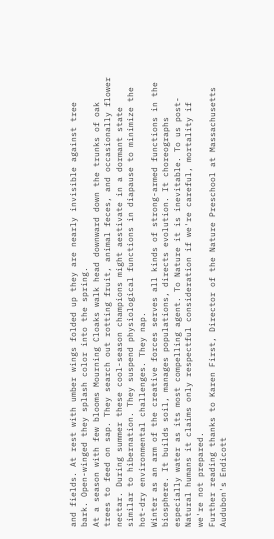and fields. At rest with umber wings folded up they are nearly invisible against tree bark. Open-winged they splash color into the spring.
At a season with few blooms Mourning Cloaks walk head downward down the trunks of oak trees to feed on sap. They search out rotting fruit, animal feces, and occasionally flower nectar. During summer these cool-season champions might aestivate in a dormant state similar to hibernation. They suspend physiological functions in diapause to minimize the hot-dry environmental challenges. They nap.
Winter as an arm of the creative forces serves all kinds of strong-armed functions in the biosphere. It builds soil, manages populations, directs evolution. It choreographs especially water as its most compelling agent. To Nature it is inevitable. To us post-Natural humans it claims only respectful consideration if we're careful, mortality if we're not prepared.
Further reading thanks to Karen First, Director of the Nature Preschool at Massachusetts Audubon's Endicott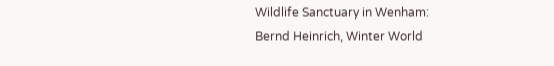Wildlife Sanctuary in Wenham:
Bernd Heinrich, Winter World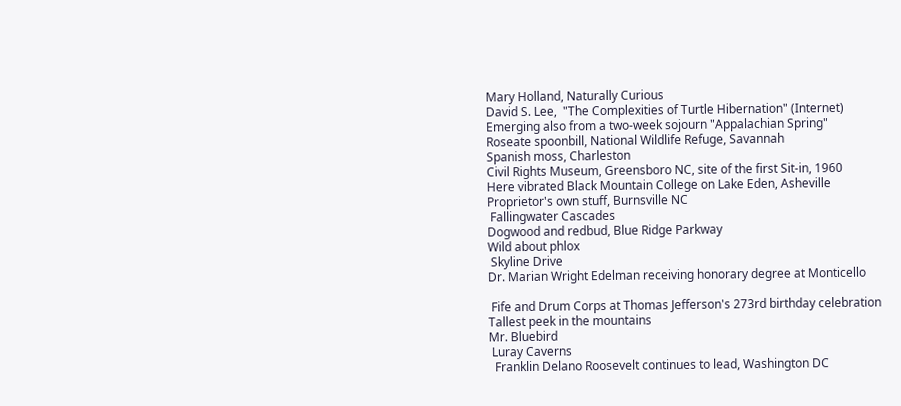Mary Holland, Naturally Curious
David S. Lee,  "The Complexities of Turtle Hibernation" (Internet)
Emerging also from a two-week sojourn "Appalachian Spring"
Roseate spoonbill, National Wildlife Refuge, Savannah
Spanish moss, Charleston
Civil Rights Museum, Greensboro NC, site of the first Sit-in, 1960
Here vibrated Black Mountain College on Lake Eden, Asheville
Proprietor's own stuff, Burnsville NC
 Fallingwater Cascades
Dogwood and redbud, Blue Ridge Parkway
Wild about phlox
 Skyline Drive
Dr. Marian Wright Edelman receiving honorary degree at Monticello

 Fife and Drum Corps at Thomas Jefferson's 273rd birthday celebration
Tallest peek in the mountains
Mr. Bluebird
 Luray Caverns
  Franklin Delano Roosevelt continues to lead, Washington DC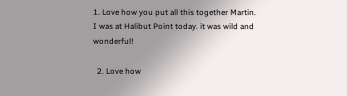1. Love how you put all this together Martin. I was at Halibut Point today. it was wild and wonderful!

  2. Love how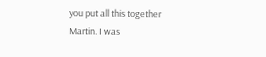you put all this together Martin. I was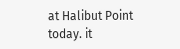at Halibut Point today. it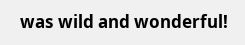was wild and wonderful!